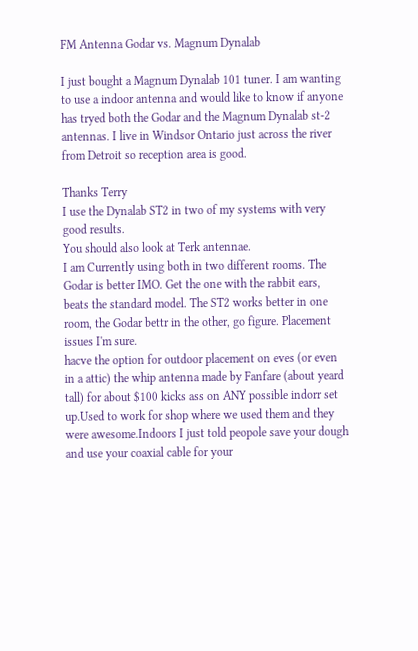FM Antenna Godar vs. Magnum Dynalab

I just bought a Magnum Dynalab 101 tuner. I am wanting to use a indoor antenna and would like to know if anyone has tryed both the Godar and the Magnum Dynalab st-2 antennas. I live in Windsor Ontario just across the river from Detroit so reception area is good.

Thanks Terry
I use the Dynalab ST2 in two of my systems with very good results.
You should also look at Terk antennae.
I am Currently using both in two different rooms. The Godar is better IMO. Get the one with the rabbit ears,
beats the standard model. The ST2 works better in one room, the Godar bettr in the other, go figure. Placement issues I'm sure.
hacve the option for outdoor placement on eves (or even in a attic) the whip antenna made by Fanfare (about yeard tall) for about $100 kicks ass on ANY possible indorr set up.Used to work for shop where we used them and they were awesome.Indoors I just told peopole save your dough and use your coaxial cable for your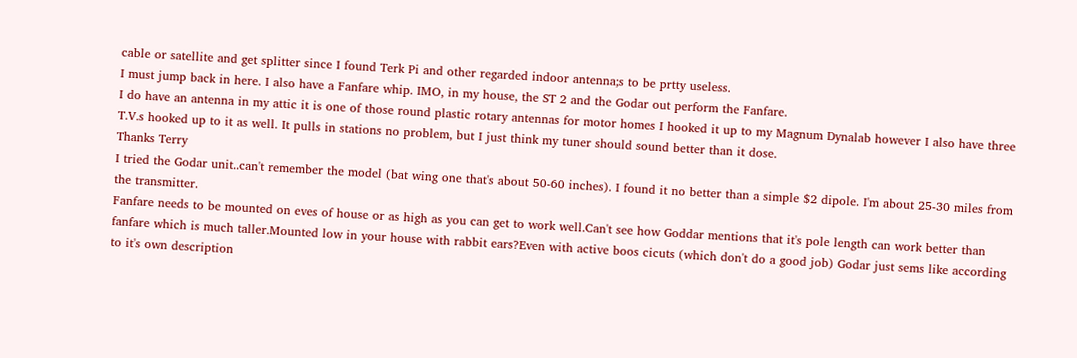cable or satellite and get splitter since I found Terk Pi and other regarded indoor antenna;s to be prtty useless.
I must jump back in here. I also have a Fanfare whip. IMO, in my house, the ST 2 and the Godar out perform the Fanfare.
I do have an antenna in my attic it is one of those round plastic rotary antennas for motor homes I hooked it up to my Magnum Dynalab however I also have three T.V.s hooked up to it as well. It pulls in stations no problem, but I just think my tuner should sound better than it dose.
Thanks Terry
I tried the Godar unit..can't remember the model (bat wing one that's about 50-60 inches). I found it no better than a simple $2 dipole. I'm about 25-30 miles from the transmitter.
Fanfare needs to be mounted on eves of house or as high as you can get to work well.Can't see how Goddar mentions that it's pole length can work better than fanfare which is much taller.Mounted low in your house with rabbit ears?Even with active boos cicuts (which don't do a good job) Godar just sems like according to it's own description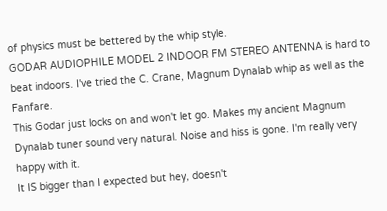of physics must be bettered by the whip style.
GODAR AUDIOPHILE MODEL 2 INDOOR FM STEREO ANTENNA is hard to beat indoors. I've tried the C. Crane, Magnum Dynalab whip as well as the Fanfare.
This Godar just locks on and won't let go. Makes my ancient Magnum Dynalab tuner sound very natural. Noise and hiss is gone. I'm really very happy with it.
It IS bigger than I expected but hey, doesn't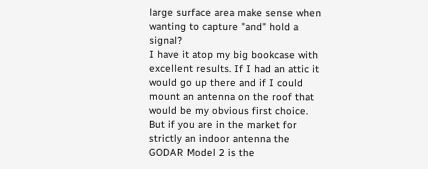large surface area make sense when wanting to capture "and" hold a signal?
I have it atop my big bookcase with excellent results. If I had an attic it would go up there and if I could mount an antenna on the roof that would be my obvious first choice.
But if you are in the market for strictly an indoor antenna the GODAR Model 2 is the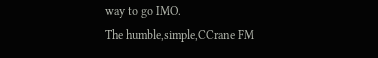way to go IMO.
The humble,simple,CCrane FM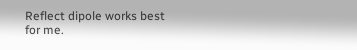Reflect dipole works best for me.